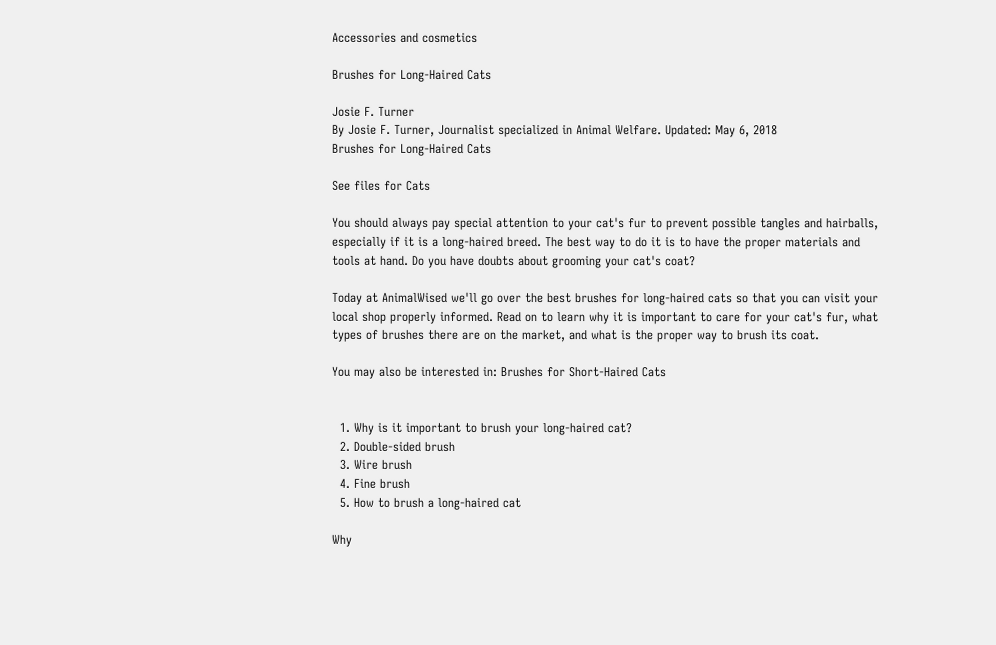Accessories and cosmetics

Brushes for Long-Haired Cats

Josie F. Turner
By Josie F. Turner, Journalist specialized in Animal Welfare. Updated: May 6, 2018
Brushes for Long-Haired Cats

See files for Cats

You should always pay special attention to your cat's fur to prevent possible tangles and hairballs, especially if it is a long-haired breed. The best way to do it is to have the proper materials and tools at hand. Do you have doubts about grooming your cat's coat?

Today at AnimalWised we'll go over the best brushes for long-haired cats so that you can visit your local shop properly informed. Read on to learn why it is important to care for your cat's fur, what types of brushes there are on the market, and what is the proper way to brush its coat.

You may also be interested in: Brushes for Short-Haired Cats


  1. Why is it important to brush your long-haired cat?
  2. Double-sided brush
  3. Wire brush
  4. Fine brush
  5. How to brush a long-haired cat

Why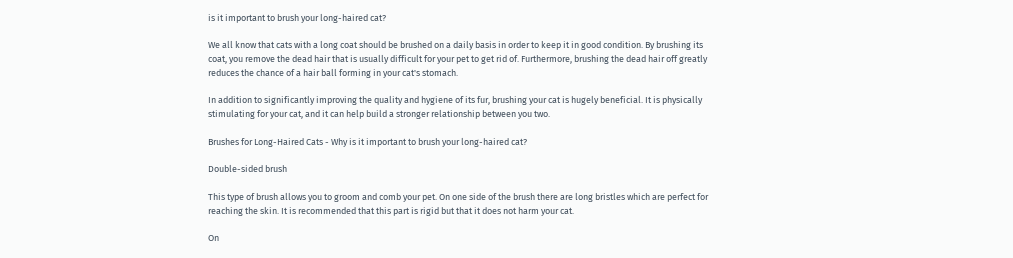is it important to brush your long-haired cat?

We all know that cats with a long coat should be brushed on a daily basis in order to keep it in good condition. By brushing its coat, you remove the dead hair that is usually difficult for your pet to get rid of. Furthermore, brushing the dead hair off greatly reduces the chance of a hair ball forming in your cat's stomach.

In addition to significantly improving the quality and hygiene of its fur, brushing your cat is hugely beneficial. It is physically stimulating for your cat, and it can help build a stronger relationship between you two.

Brushes for Long-Haired Cats - Why is it important to brush your long-haired cat?

Double-sided brush

This type of brush allows you to groom and comb your pet. On one side of the brush there are long bristles which are perfect for reaching the skin. It is recommended that this part is rigid but that it does not harm your cat.

On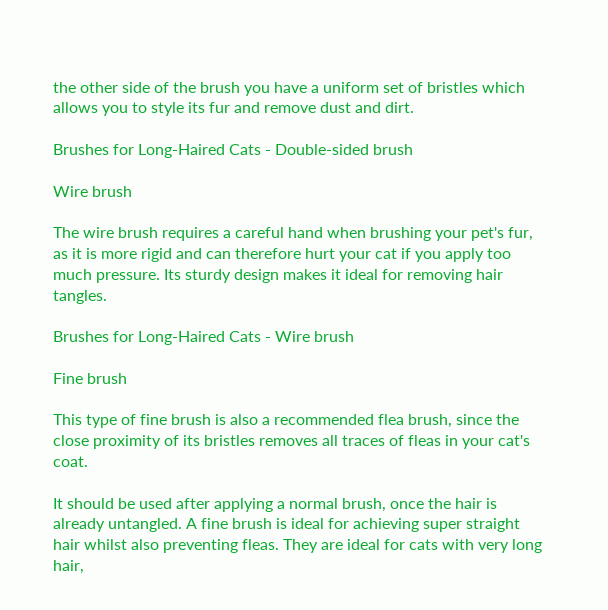the other side of the brush you have a uniform set of bristles which allows you to style its fur and remove dust and dirt.

Brushes for Long-Haired Cats - Double-sided brush

Wire brush

The wire brush requires a careful hand when brushing your pet's fur, as it is more rigid and can therefore hurt your cat if you apply too much pressure. Its sturdy design makes it ideal for removing hair tangles.

Brushes for Long-Haired Cats - Wire brush

Fine brush

This type of fine brush is also a recommended flea brush, since the close proximity of its bristles removes all traces of fleas in your cat's coat.

It should be used after applying a normal brush, once the hair is already untangled. A fine brush is ideal for achieving super straight hair whilst also preventing fleas. They are ideal for cats with very long hair,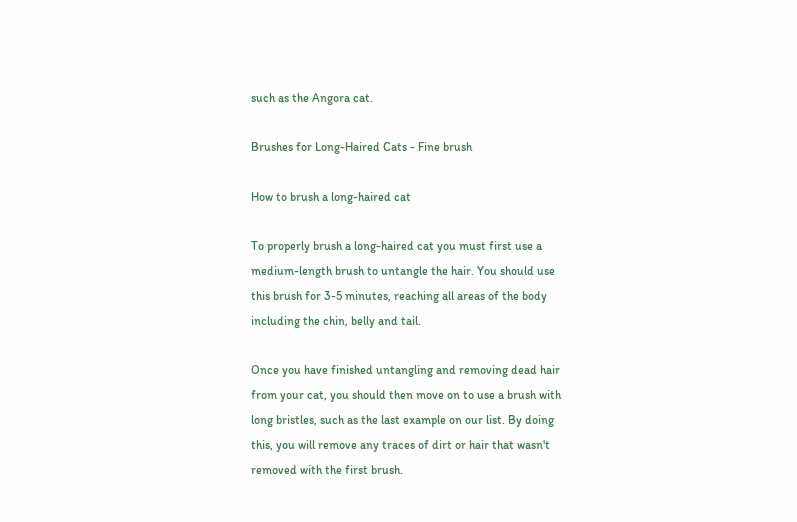such as the Angora cat.

Brushes for Long-Haired Cats - Fine brush

How to brush a long-haired cat

To properly brush a long-haired cat you must first use a medium-length brush to untangle the hair. You should use this brush for 3-5 minutes, reaching all areas of the body including the chin, belly and tail.

Once you have finished untangling and removing dead hair from your cat, you should then move on to use a brush with long bristles, such as the last example on our list. By doing this, you will remove any traces of dirt or hair that wasn't removed with the first brush.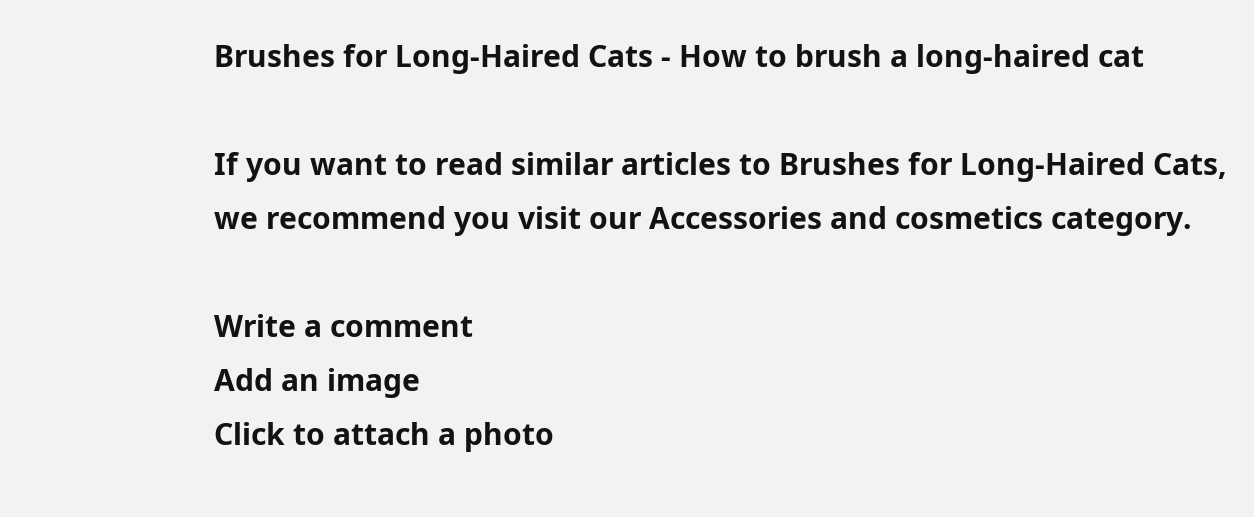Brushes for Long-Haired Cats - How to brush a long-haired cat

If you want to read similar articles to Brushes for Long-Haired Cats, we recommend you visit our Accessories and cosmetics category.

Write a comment
Add an image
Click to attach a photo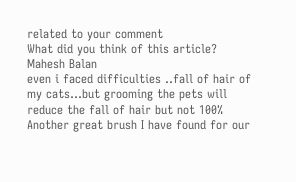related to your comment
What did you think of this article?
Mahesh Balan
even i faced difficulties ..fall of hair of my cats...but grooming the pets will reduce the fall of hair but not 100%
Another great brush I have found for our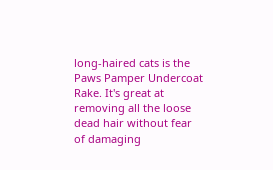long-haired cats is the Paws Pamper Undercoat Rake. It's great at removing all the loose dead hair without fear of damaging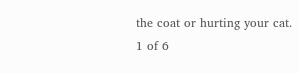the coat or hurting your cat.
1 of 6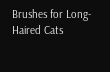Brushes for Long-Haired Cats